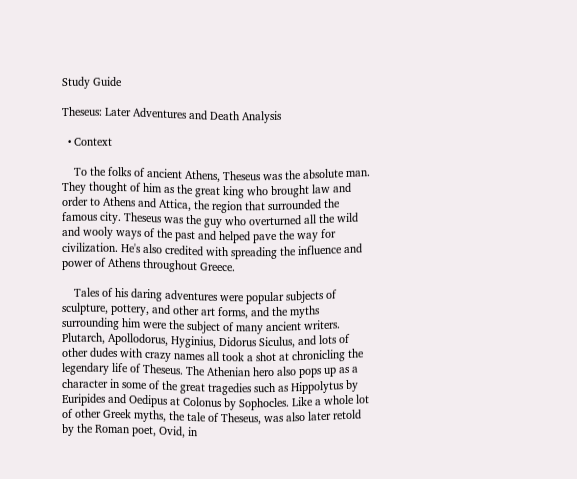Study Guide

Theseus: Later Adventures and Death Analysis

  • Context

    To the folks of ancient Athens, Theseus was the absolute man. They thought of him as the great king who brought law and order to Athens and Attica, the region that surrounded the famous city. Theseus was the guy who overturned all the wild and wooly ways of the past and helped pave the way for civilization. He's also credited with spreading the influence and power of Athens throughout Greece.

    Tales of his daring adventures were popular subjects of sculpture, pottery, and other art forms, and the myths surrounding him were the subject of many ancient writers. Plutarch, Apollodorus, Hyginius, Didorus Siculus, and lots of other dudes with crazy names all took a shot at chronicling the legendary life of Theseus. The Athenian hero also pops up as a character in some of the great tragedies such as Hippolytus by Euripides and Oedipus at Colonus by Sophocles. Like a whole lot of other Greek myths, the tale of Theseus, was also later retold by the Roman poet, Ovid, in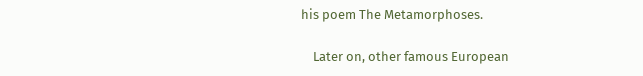his poem The Metamorphoses.

    Later on, other famous European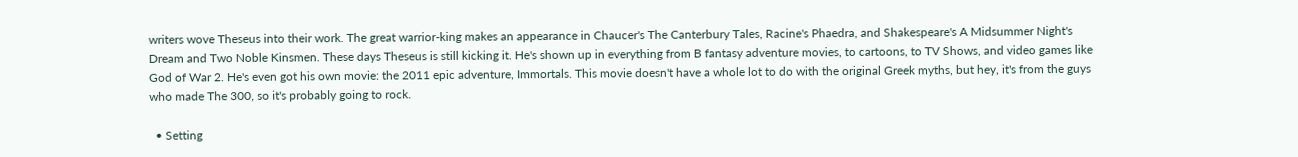writers wove Theseus into their work. The great warrior-king makes an appearance in Chaucer's The Canterbury Tales, Racine's Phaedra, and Shakespeare's A Midsummer Night's Dream and Two Noble Kinsmen. These days Theseus is still kicking it. He's shown up in everything from B fantasy adventure movies, to cartoons, to TV Shows, and video games like God of War 2. He's even got his own movie: the 2011 epic adventure, Immortals. This movie doesn't have a whole lot to do with the original Greek myths, but hey, it's from the guys who made The 300, so it's probably going to rock.

  • Setting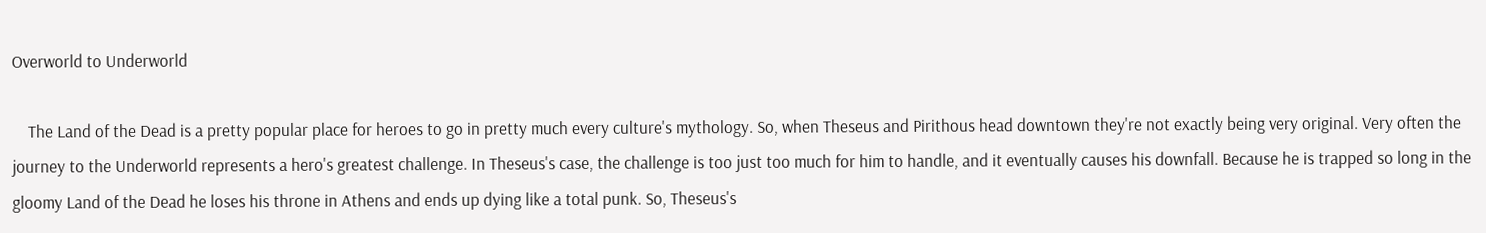Overworld to Underworld

    The Land of the Dead is a pretty popular place for heroes to go in pretty much every culture's mythology. So, when Theseus and Pirithous head downtown they're not exactly being very original. Very often the journey to the Underworld represents a hero's greatest challenge. In Theseus's case, the challenge is too just too much for him to handle, and it eventually causes his downfall. Because he is trapped so long in the gloomy Land of the Dead he loses his throne in Athens and ends up dying like a total punk. So, Theseus's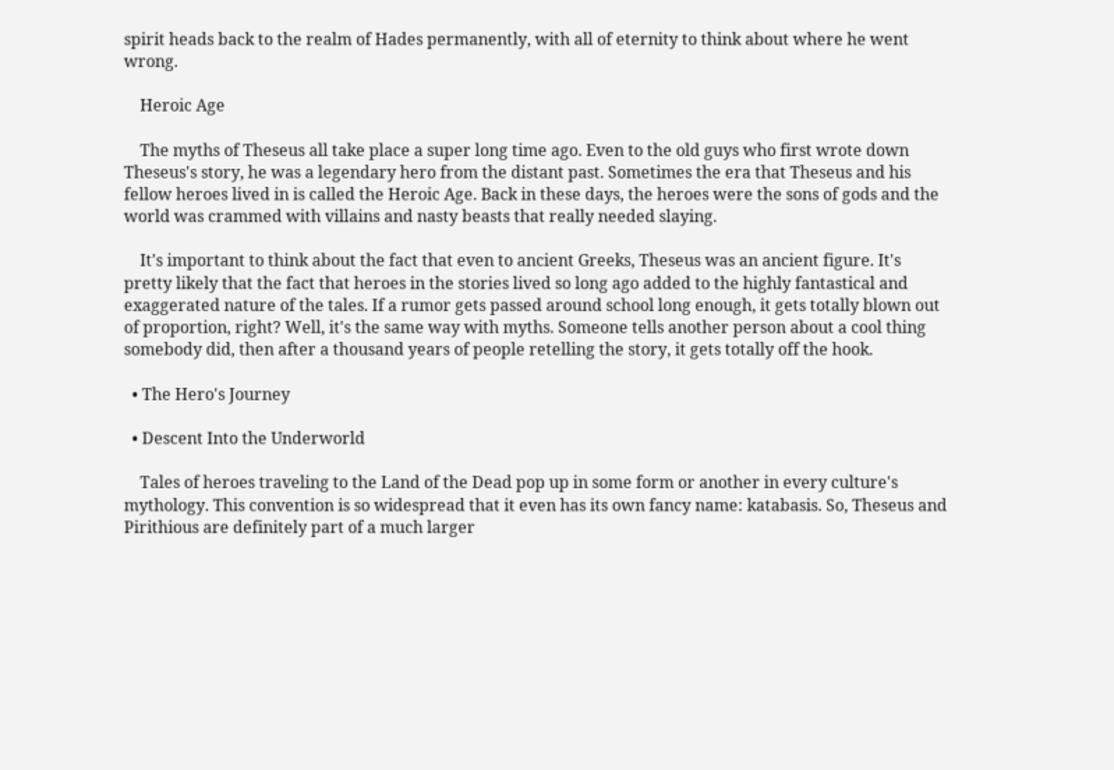spirit heads back to the realm of Hades permanently, with all of eternity to think about where he went wrong.

    Heroic Age

    The myths of Theseus all take place a super long time ago. Even to the old guys who first wrote down Theseus's story, he was a legendary hero from the distant past. Sometimes the era that Theseus and his fellow heroes lived in is called the Heroic Age. Back in these days, the heroes were the sons of gods and the world was crammed with villains and nasty beasts that really needed slaying.

    It's important to think about the fact that even to ancient Greeks, Theseus was an ancient figure. It's pretty likely that the fact that heroes in the stories lived so long ago added to the highly fantastical and exaggerated nature of the tales. If a rumor gets passed around school long enough, it gets totally blown out of proportion, right? Well, it's the same way with myths. Someone tells another person about a cool thing somebody did, then after a thousand years of people retelling the story, it gets totally off the hook.

  • The Hero's Journey

  • Descent Into the Underworld

    Tales of heroes traveling to the Land of the Dead pop up in some form or another in every culture's mythology. This convention is so widespread that it even has its own fancy name: katabasis. So, Theseus and Pirithious are definitely part of a much larger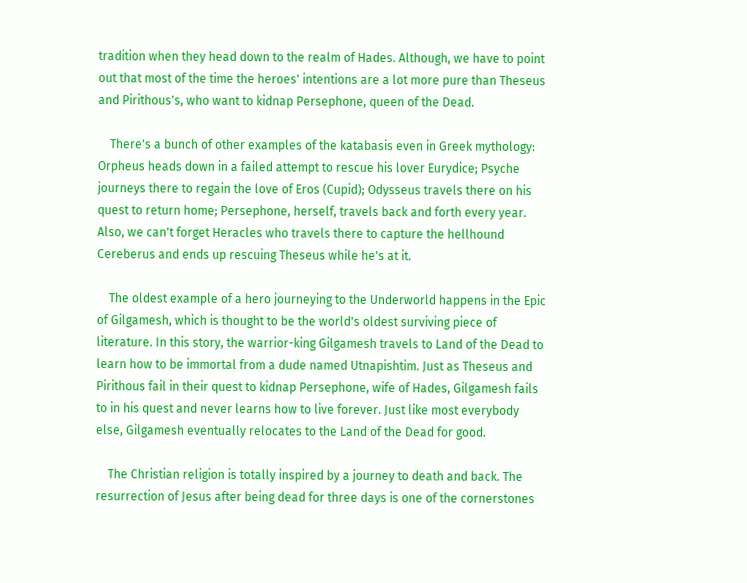tradition when they head down to the realm of Hades. Although, we have to point out that most of the time the heroes' intentions are a lot more pure than Theseus and Pirithous's, who want to kidnap Persephone, queen of the Dead.

    There's a bunch of other examples of the katabasis even in Greek mythology: Orpheus heads down in a failed attempt to rescue his lover Eurydice; Psyche journeys there to regain the love of Eros (Cupid); Odysseus travels there on his quest to return home; Persephone, herself, travels back and forth every year. Also, we can't forget Heracles who travels there to capture the hellhound Cereberus and ends up rescuing Theseus while he's at it.

    The oldest example of a hero journeying to the Underworld happens in the Epic of Gilgamesh, which is thought to be the world's oldest surviving piece of literature. In this story, the warrior-king Gilgamesh travels to Land of the Dead to learn how to be immortal from a dude named Utnapishtim. Just as Theseus and Pirithous fail in their quest to kidnap Persephone, wife of Hades, Gilgamesh fails to in his quest and never learns how to live forever. Just like most everybody else, Gilgamesh eventually relocates to the Land of the Dead for good.

    The Christian religion is totally inspired by a journey to death and back. The resurrection of Jesus after being dead for three days is one of the cornerstones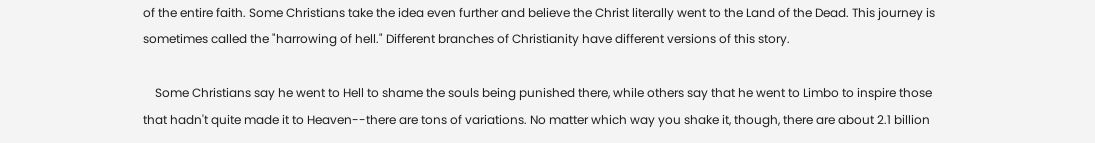of the entire faith. Some Christians take the idea even further and believe the Christ literally went to the Land of the Dead. This journey is sometimes called the "harrowing of hell." Different branches of Christianity have different versions of this story.

    Some Christians say he went to Hell to shame the souls being punished there, while others say that he went to Limbo to inspire those that hadn't quite made it to Heaven--there are tons of variations. No matter which way you shake it, though, there are about 2.1 billion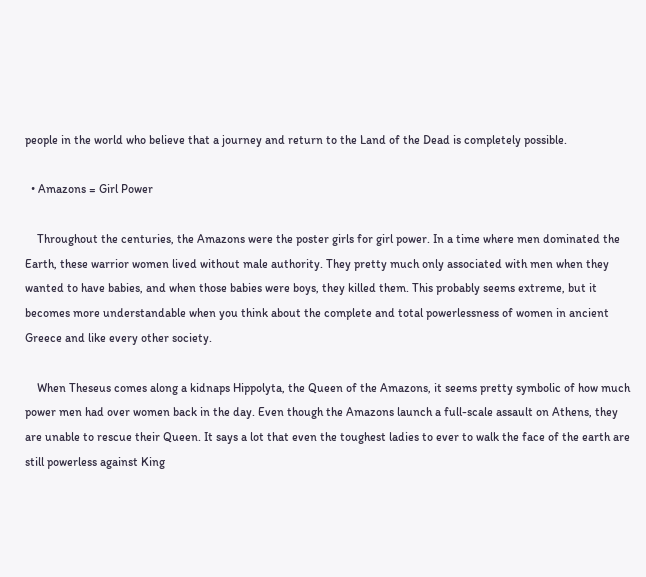people in the world who believe that a journey and return to the Land of the Dead is completely possible.

  • Amazons = Girl Power

    Throughout the centuries, the Amazons were the poster girls for girl power. In a time where men dominated the Earth, these warrior women lived without male authority. They pretty much only associated with men when they wanted to have babies, and when those babies were boys, they killed them. This probably seems extreme, but it becomes more understandable when you think about the complete and total powerlessness of women in ancient Greece and like every other society.

    When Theseus comes along a kidnaps Hippolyta, the Queen of the Amazons, it seems pretty symbolic of how much power men had over women back in the day. Even though the Amazons launch a full-scale assault on Athens, they are unable to rescue their Queen. It says a lot that even the toughest ladies to ever to walk the face of the earth are still powerless against King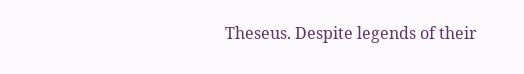Theseus. Despite legends of their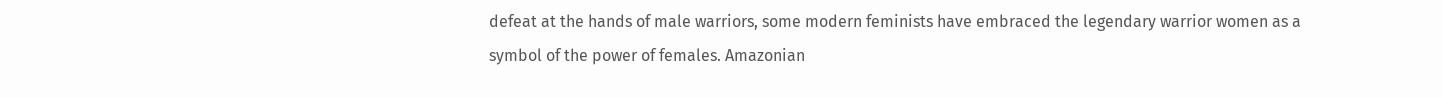defeat at the hands of male warriors, some modern feminists have embraced the legendary warrior women as a symbol of the power of females. Amazonian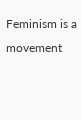Feminism is a movement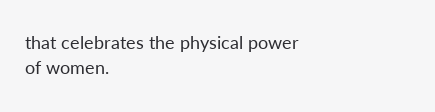that celebrates the physical power of women.